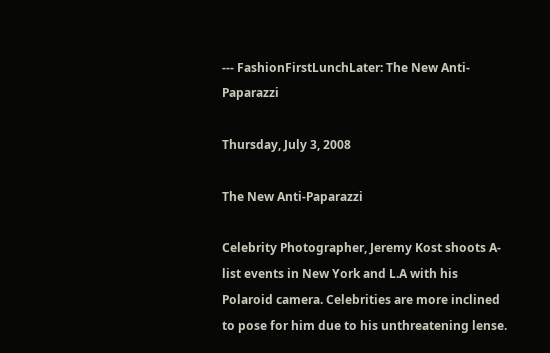--- FashionFirstLunchLater: The New Anti-Paparazzi

Thursday, July 3, 2008

The New Anti-Paparazzi

Celebrity Photographer, Jeremy Kost shoots A-list events in New York and L.A with his Polaroid camera. Celebrities are more inclined to pose for him due to his unthreatening lense.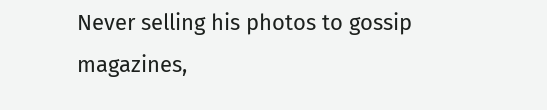Never selling his photos to gossip magazines,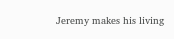Jeremy makes his living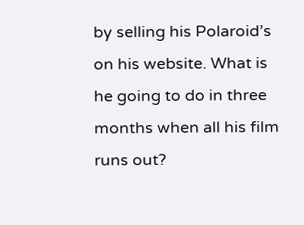by selling his Polaroid’s on his website. What is he going to do in three months when all his film runs out?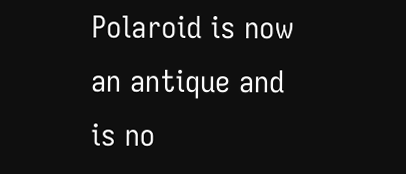Polaroid is now an antique and is no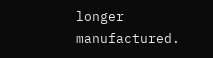longer manufactured.